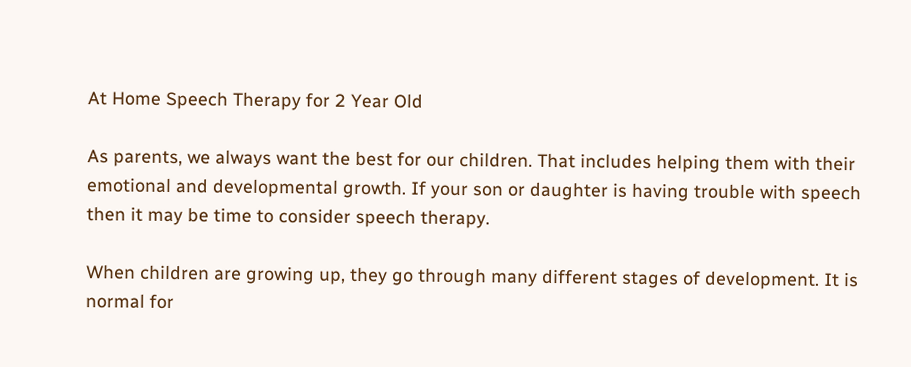At Home Speech Therapy for 2 Year Old

As parents, we always want the best for our children. That includes helping them with their emotional and developmental growth. If your son or daughter is having trouble with speech then it may be time to consider speech therapy.

When children are growing up, they go through many different stages of development. It is normal for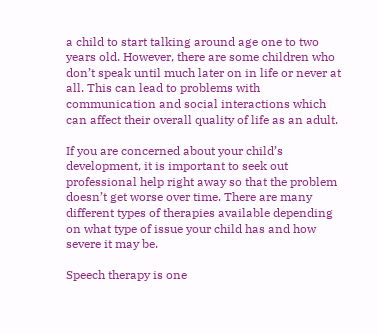a child to start talking around age one to two years old. However, there are some children who don’t speak until much later on in life or never at all. This can lead to problems with communication and social interactions which can affect their overall quality of life as an adult.

If you are concerned about your child’s development, it is important to seek out professional help right away so that the problem doesn’t get worse over time. There are many different types of therapies available depending on what type of issue your child has and how severe it may be.

Speech therapy is one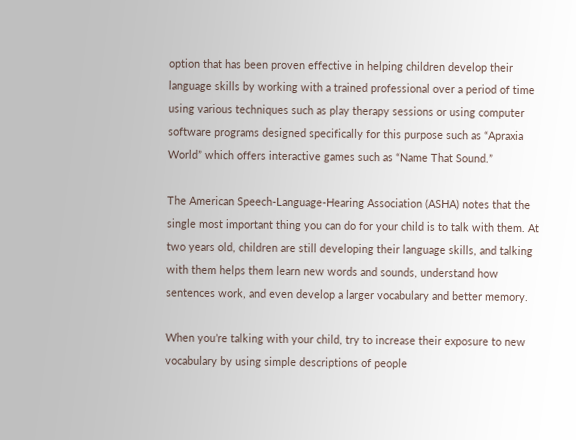option that has been proven effective in helping children develop their language skills by working with a trained professional over a period of time using various techniques such as play therapy sessions or using computer software programs designed specifically for this purpose such as “Apraxia World” which offers interactive games such as “Name That Sound.”

The American Speech-Language-Hearing Association (ASHA) notes that the single most important thing you can do for your child is to talk with them. At two years old, children are still developing their language skills, and talking with them helps them learn new words and sounds, understand how sentences work, and even develop a larger vocabulary and better memory.

When you’re talking with your child, try to increase their exposure to new vocabulary by using simple descriptions of people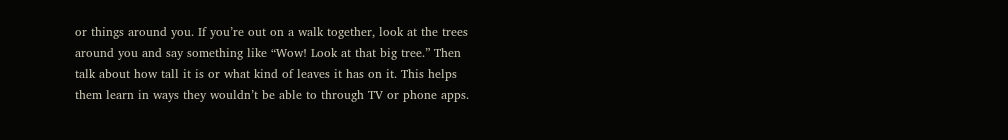or things around you. If you’re out on a walk together, look at the trees around you and say something like “Wow! Look at that big tree.” Then talk about how tall it is or what kind of leaves it has on it. This helps them learn in ways they wouldn’t be able to through TV or phone apps.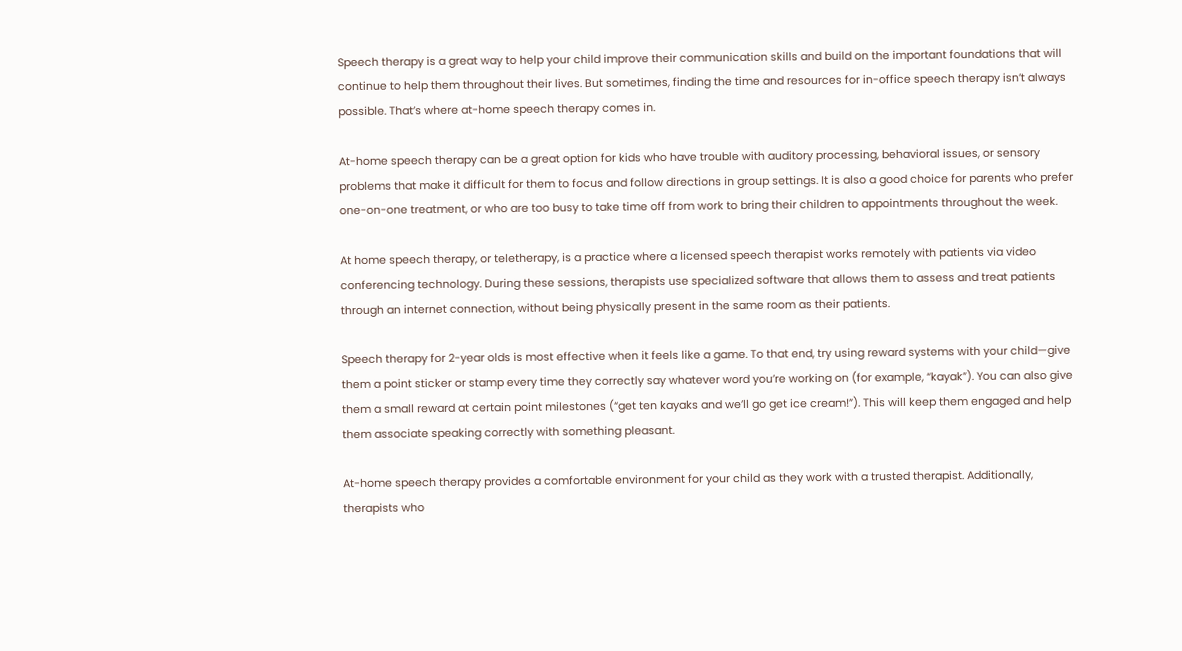Speech therapy is a great way to help your child improve their communication skills and build on the important foundations that will continue to help them throughout their lives. But sometimes, finding the time and resources for in-office speech therapy isn’t always possible. That’s where at-home speech therapy comes in.

At-home speech therapy can be a great option for kids who have trouble with auditory processing, behavioral issues, or sensory problems that make it difficult for them to focus and follow directions in group settings. It is also a good choice for parents who prefer one-on-one treatment, or who are too busy to take time off from work to bring their children to appointments throughout the week.

At home speech therapy, or teletherapy, is a practice where a licensed speech therapist works remotely with patients via video conferencing technology. During these sessions, therapists use specialized software that allows them to assess and treat patients through an internet connection, without being physically present in the same room as their patients.

Speech therapy for 2-year olds is most effective when it feels like a game. To that end, try using reward systems with your child—give them a point sticker or stamp every time they correctly say whatever word you’re working on (for example, “kayak”). You can also give them a small reward at certain point milestones (“get ten kayaks and we’ll go get ice cream!”). This will keep them engaged and help them associate speaking correctly with something pleasant.

At-home speech therapy provides a comfortable environment for your child as they work with a trusted therapist. Additionally, therapists who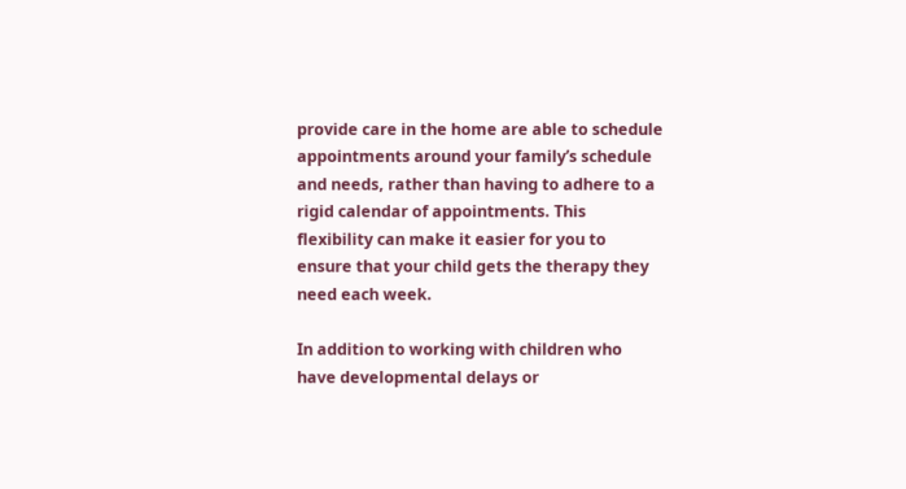provide care in the home are able to schedule appointments around your family’s schedule and needs, rather than having to adhere to a rigid calendar of appointments. This flexibility can make it easier for you to ensure that your child gets the therapy they need each week.

In addition to working with children who have developmental delays or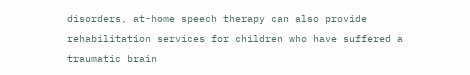disorders, at-home speech therapy can also provide rehabilitation services for children who have suffered a traumatic brain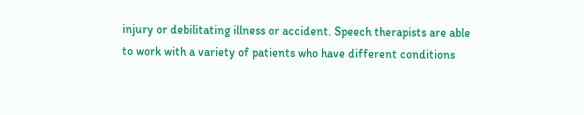injury or debilitating illness or accident. Speech therapists are able to work with a variety of patients who have different conditions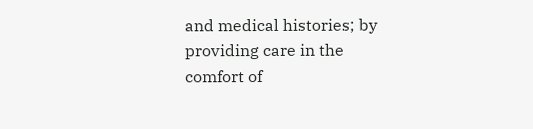and medical histories; by providing care in the comfort of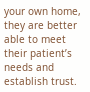your own home, they are better able to meet their patient’s needs and establish trust.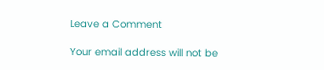Leave a Comment

Your email address will not be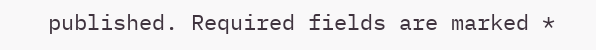published. Required fields are marked *